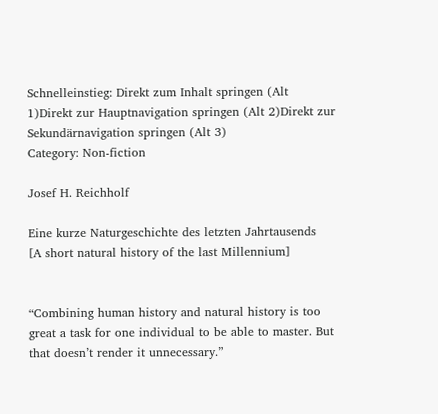Schnelleinstieg: Direkt zum Inhalt springen (Alt 1)Direkt zur Hauptnavigation springen (Alt 2)Direkt zur Sekundärnavigation springen (Alt 3)
Category: Non-fiction

Josef H. Reichholf

Eine kurze Naturgeschichte des letzten Jahrtausends
[A short natural history of the last Millennium]


“Combining human history and natural history is too great a task for one individual to be able to master. But that doesn’t render it unnecessary.”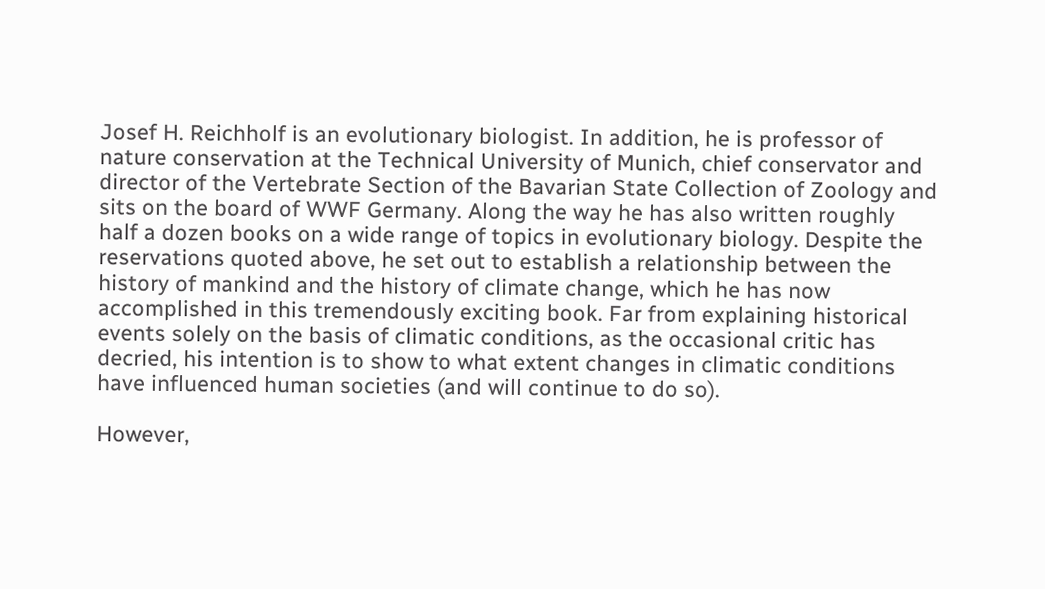Josef H. Reichholf is an evolutionary biologist. In addition, he is professor of nature conservation at the Technical University of Munich, chief conservator and director of the Vertebrate Section of the Bavarian State Collection of Zoology and sits on the board of WWF Germany. Along the way he has also written roughly half a dozen books on a wide range of topics in evolutionary biology. Despite the reservations quoted above, he set out to establish a relationship between the history of mankind and the history of climate change, which he has now accomplished in this tremendously exciting book. Far from explaining historical events solely on the basis of climatic conditions, as the occasional critic has decried, his intention is to show to what extent changes in climatic conditions have influenced human societies (and will continue to do so).

However,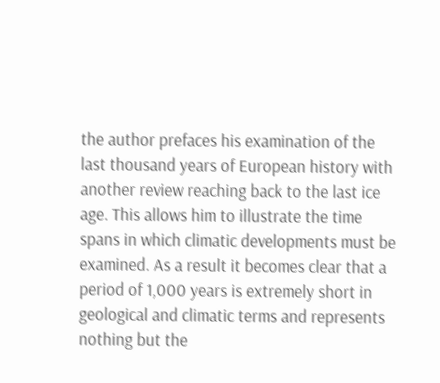the author prefaces his examination of the last thousand years of European history with another review reaching back to the last ice age. This allows him to illustrate the time spans in which climatic developments must be examined. As a result it becomes clear that a period of 1,000 years is extremely short in geological and climatic terms and represents nothing but the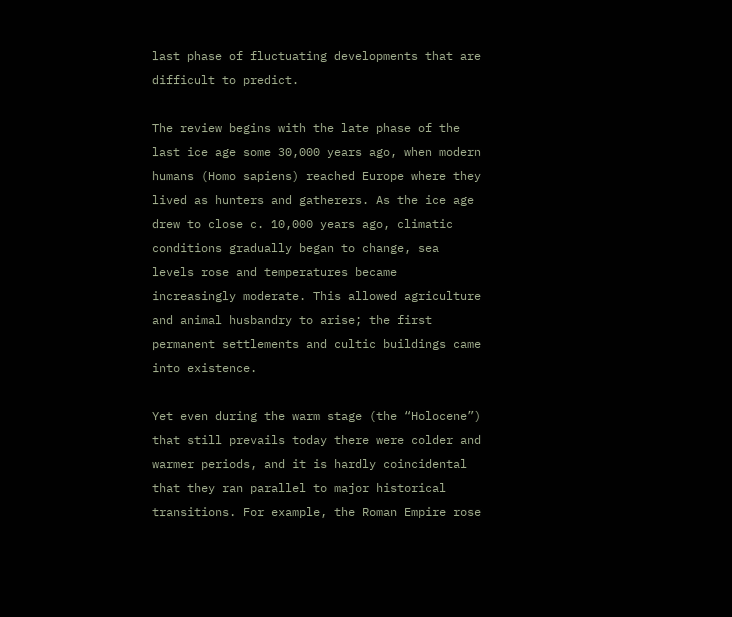last phase of fluctuating developments that are difficult to predict.

The review begins with the late phase of the last ice age some 30,000 years ago, when modern humans (Homo sapiens) reached Europe where they lived as hunters and gatherers. As the ice age drew to close c. 10,000 years ago, climatic conditions gradually began to change, sea levels rose and temperatures became increasingly moderate. This allowed agriculture and animal husbandry to arise; the first permanent settlements and cultic buildings came into existence.

Yet even during the warm stage (the “Holocene”) that still prevails today there were colder and warmer periods, and it is hardly coincidental that they ran parallel to major historical transitions. For example, the Roman Empire rose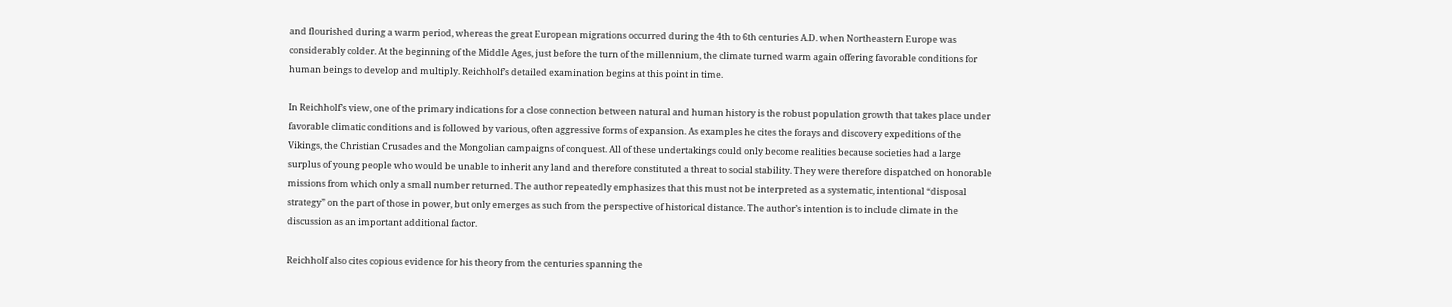and flourished during a warm period, whereas the great European migrations occurred during the 4th to 6th centuries A.D. when Northeastern Europe was considerably colder. At the beginning of the Middle Ages, just before the turn of the millennium, the climate turned warm again offering favorable conditions for human beings to develop and multiply. Reichholf’s detailed examination begins at this point in time.

In Reichholf’s view, one of the primary indications for a close connection between natural and human history is the robust population growth that takes place under favorable climatic conditions and is followed by various, often aggressive forms of expansion. As examples he cites the forays and discovery expeditions of the Vikings, the Christian Crusades and the Mongolian campaigns of conquest. All of these undertakings could only become realities because societies had a large surplus of young people who would be unable to inherit any land and therefore constituted a threat to social stability. They were therefore dispatched on honorable missions from which only a small number returned. The author repeatedly emphasizes that this must not be interpreted as a systematic, intentional “disposal strategy” on the part of those in power, but only emerges as such from the perspective of historical distance. The author’s intention is to include climate in the discussion as an important additional factor.

Reichholf also cites copious evidence for his theory from the centuries spanning the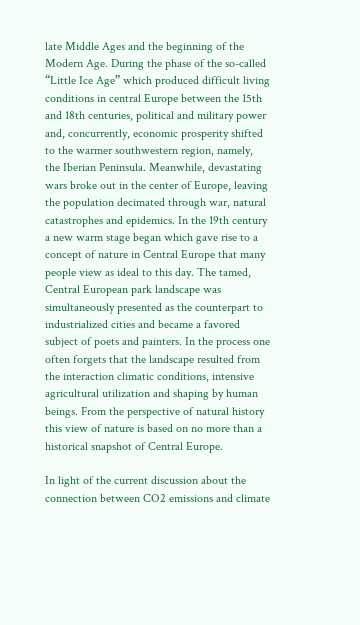late Middle Ages and the beginning of the Modern Age. During the phase of the so-called “Little Ice Age” which produced difficult living conditions in central Europe between the 15th and 18th centuries, political and military power and, concurrently, economic prosperity shifted to the warmer southwestern region, namely, the Iberian Peninsula. Meanwhile, devastating wars broke out in the center of Europe, leaving the population decimated through war, natural catastrophes and epidemics. In the 19th century a new warm stage began which gave rise to a concept of nature in Central Europe that many people view as ideal to this day. The tamed, Central European park landscape was simultaneously presented as the counterpart to industrialized cities and became a favored subject of poets and painters. In the process one often forgets that the landscape resulted from the interaction climatic conditions, intensive agricultural utilization and shaping by human beings. From the perspective of natural history this view of nature is based on no more than a historical snapshot of Central Europe.

In light of the current discussion about the connection between CO2 emissions and climate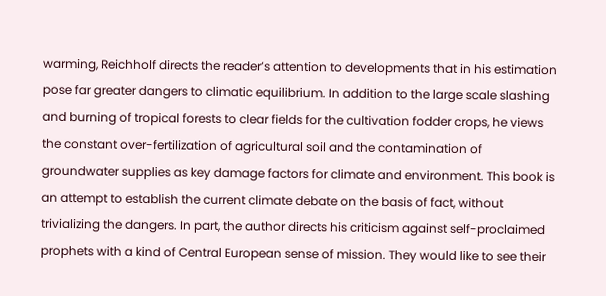warming, Reichholf directs the reader’s attention to developments that in his estimation pose far greater dangers to climatic equilibrium. In addition to the large scale slashing and burning of tropical forests to clear fields for the cultivation fodder crops, he views the constant over-fertilization of agricultural soil and the contamination of groundwater supplies as key damage factors for climate and environment. This book is an attempt to establish the current climate debate on the basis of fact, without trivializing the dangers. In part, the author directs his criticism against self-proclaimed prophets with a kind of Central European sense of mission. They would like to see their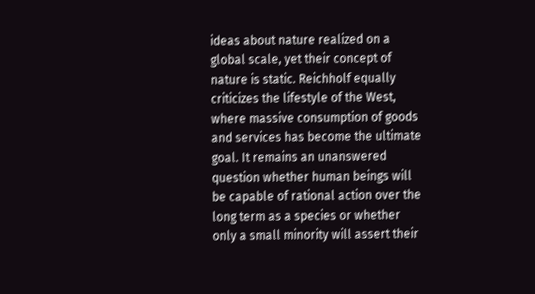ideas about nature realized on a global scale, yet their concept of nature is static. Reichholf equally criticizes the lifestyle of the West, where massive consumption of goods and services has become the ultimate goal. It remains an unanswered question whether human beings will be capable of rational action over the long term as a species or whether only a small minority will assert their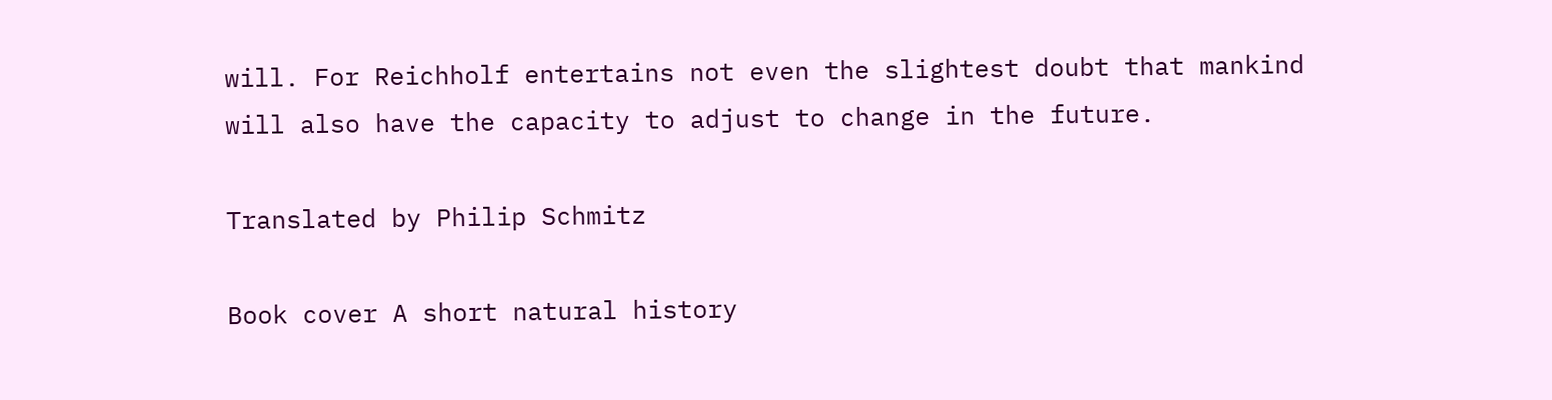will. For Reichholf entertains not even the slightest doubt that mankind will also have the capacity to adjust to change in the future.

Translated by Philip Schmitz

Book cover A short natural history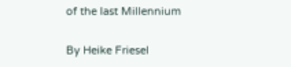of the last Millennium

By Heike Friesel